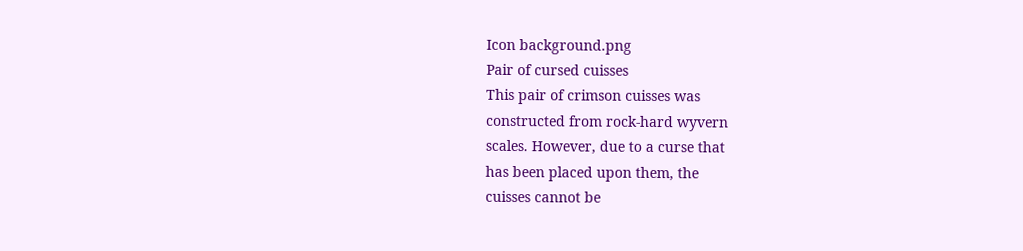Icon background.png
Pair of cursed cuisses
This pair of crimson cuisses was
constructed from rock-hard wyvern
scales. However, due to a curse that
has been placed upon them, the
cuisses cannot be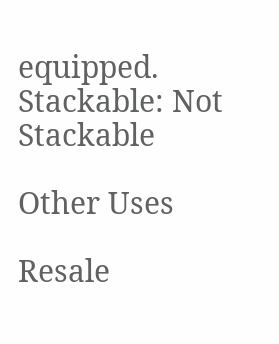equipped.
Stackable: Not Stackable

Other Uses

Resale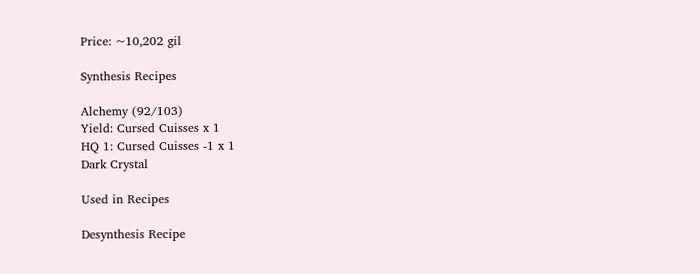Price: ~10,202 gil

Synthesis Recipes

Alchemy (92/103)
Yield: Cursed Cuisses x 1
HQ 1: Cursed Cuisses -1 x 1
Dark Crystal

Used in Recipes

Desynthesis Recipe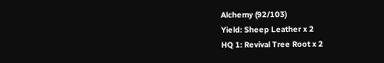Alchemy (92/103)
Yield: Sheep Leather x 2
HQ 1: Revival Tree Root x 2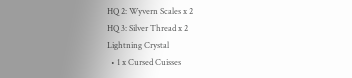HQ 2: Wyvern Scales x 2
HQ 3: Silver Thread x 2
Lightning Crystal
  • 1 x Cursed Cuisses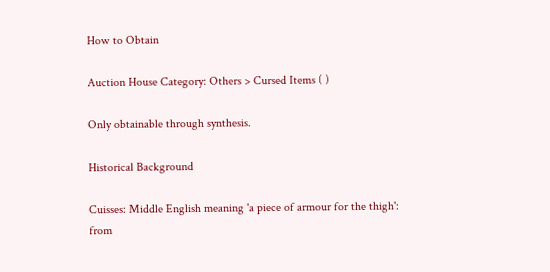How to Obtain

Auction House Category: Others > Cursed Items ( )

Only obtainable through synthesis.

Historical Background

Cuisses: Middle English meaning 'a piece of armour for the thigh': from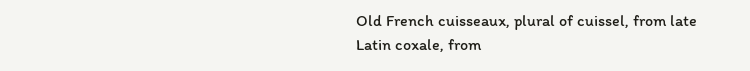Old French cuisseaux, plural of cuissel, from late Latin coxale, from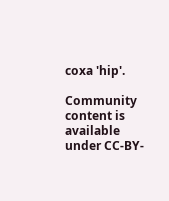coxa 'hip'.

Community content is available under CC-BY-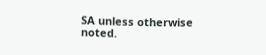SA unless otherwise noted.